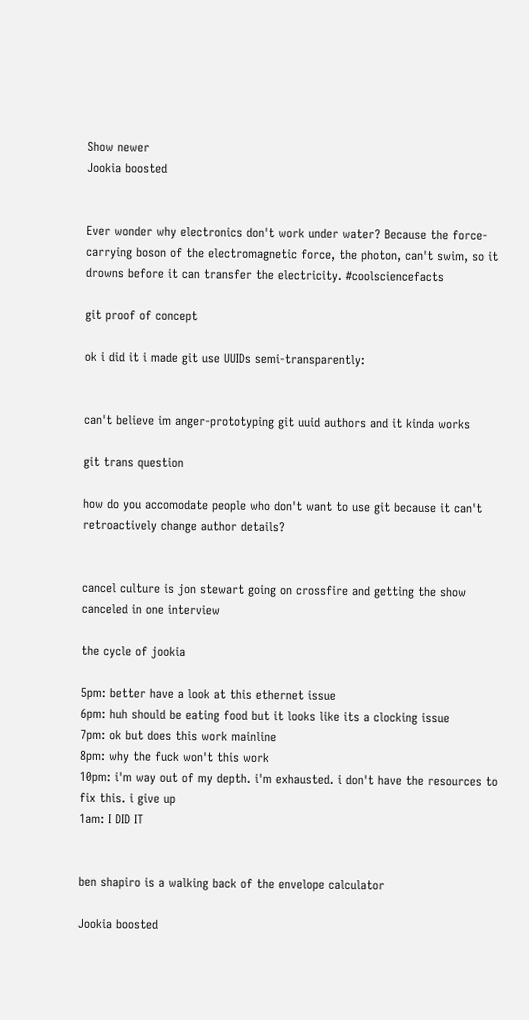Show newer
Jookia boosted


Ever wonder why electronics don't work under water? Because the force-carrying boson of the electromagnetic force, the photon, can't swim, so it drowns before it can transfer the electricity. #coolsciencefacts

git proof of concept

ok i did it i made git use UUIDs semi-transparently:


can't believe im anger-prototyping git uuid authors and it kinda works

git trans question

how do you accomodate people who don't want to use git because it can't retroactively change author details?


cancel culture is jon stewart going on crossfire and getting the show canceled in one interview

the cycle of jookia

5pm: better have a look at this ethernet issue
6pm: huh should be eating food but it looks like its a clocking issue
7pm: ok but does this work mainline
8pm: why the fuck won't this work
10pm: i'm way out of my depth. i'm exhausted. i don't have the resources to fix this. i give up
1am: I DID IT


ben shapiro is a walking back of the envelope calculator

Jookia boosted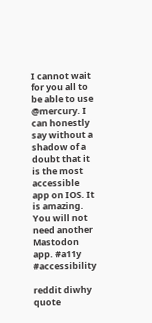I cannot wait for you all to be able to use @mercury. I can honestly say without a shadow of a doubt that it is the most accessible app on IOS. It is amazing. You will not need another Mastodon app. #a11y #accessibility

reddit diwhy quote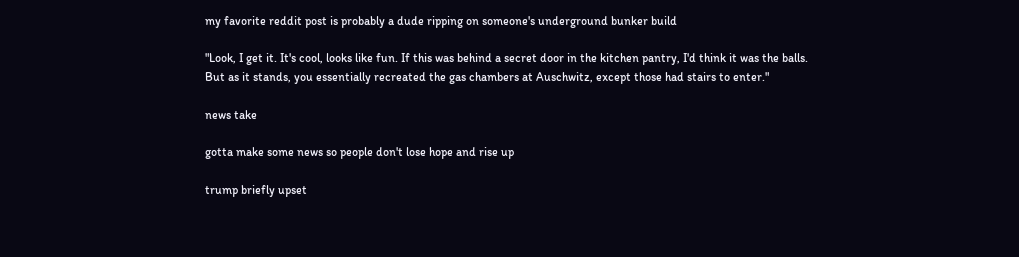my favorite reddit post is probably a dude ripping on someone's underground bunker build

"Look, I get it. It's cool, looks like fun. If this was behind a secret door in the kitchen pantry, I'd think it was the balls. But as it stands, you essentially recreated the gas chambers at Auschwitz, except those had stairs to enter."

news take

gotta make some news so people don't lose hope and rise up

trump briefly upset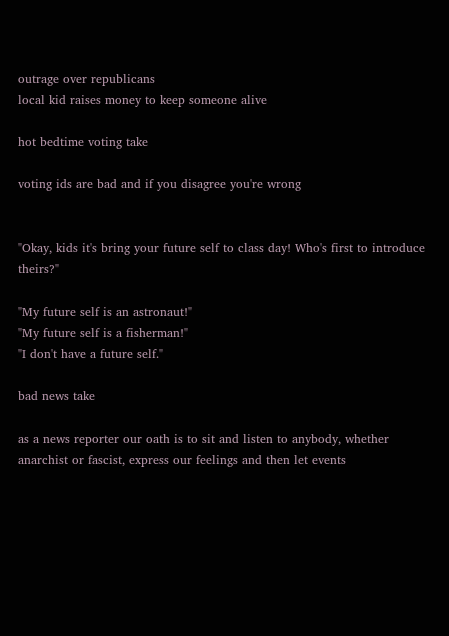outrage over republicans
local kid raises money to keep someone alive

hot bedtime voting take

voting ids are bad and if you disagree you're wrong


"Okay, kids it's bring your future self to class day! Who's first to introduce theirs?"

"My future self is an astronaut!"
"My future self is a fisherman!"
"I don't have a future self."

bad news take

as a news reporter our oath is to sit and listen to anybody, whether anarchist or fascist, express our feelings and then let events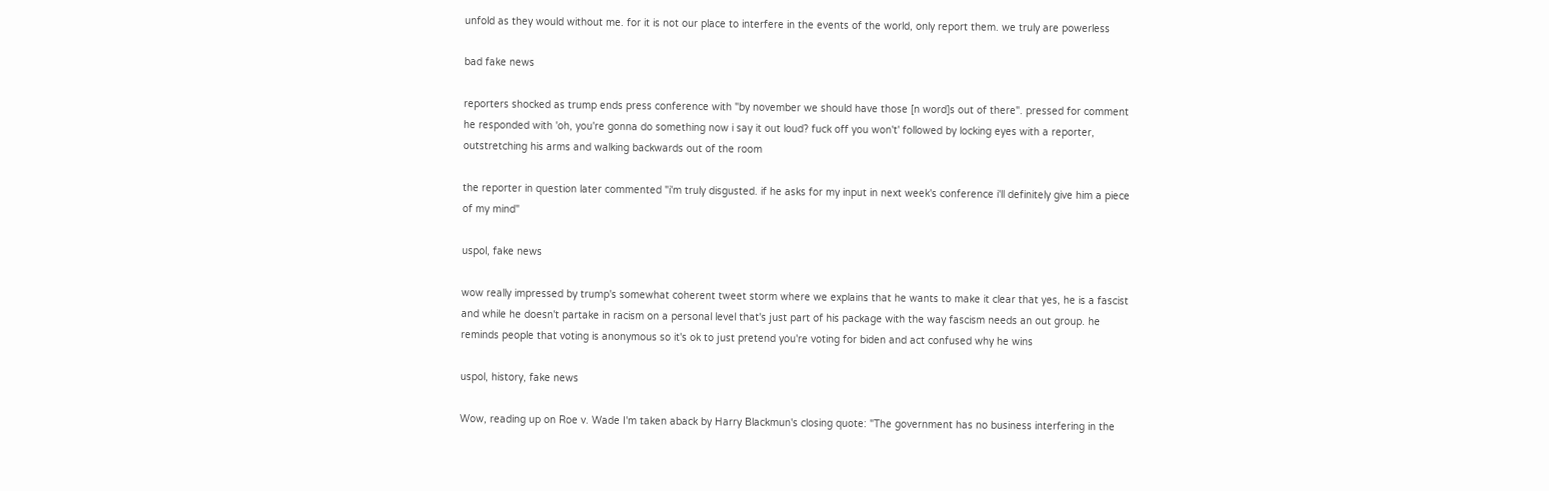unfold as they would without me. for it is not our place to interfere in the events of the world, only report them. we truly are powerless

bad fake news

reporters shocked as trump ends press conference with "by november we should have those [n word]s out of there". pressed for comment he responded with 'oh, you're gonna do something now i say it out loud? fuck off you won't' followed by locking eyes with a reporter, outstretching his arms and walking backwards out of the room

the reporter in question later commented "i'm truly disgusted. if he asks for my input in next week's conference i'll definitely give him a piece of my mind"

uspol, fake news

wow really impressed by trump's somewhat coherent tweet storm where we explains that he wants to make it clear that yes, he is a fascist and while he doesn't partake in racism on a personal level that's just part of his package with the way fascism needs an out group. he reminds people that voting is anonymous so it's ok to just pretend you're voting for biden and act confused why he wins

uspol, history, fake news

Wow, reading up on Roe v. Wade I'm taken aback by Harry Blackmun's closing quote: "The government has no business interfering in the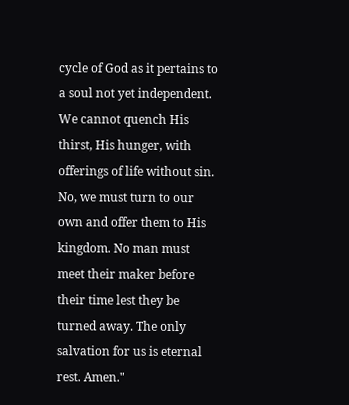cycle of God as it pertains to a soul not yet independent. We cannot quench His thirst, His hunger, with offerings of life without sin. No, we must turn to our own and offer them to His kingdom. No man must meet their maker before their time lest they be turned away. The only salvation for us is eternal rest. Amen."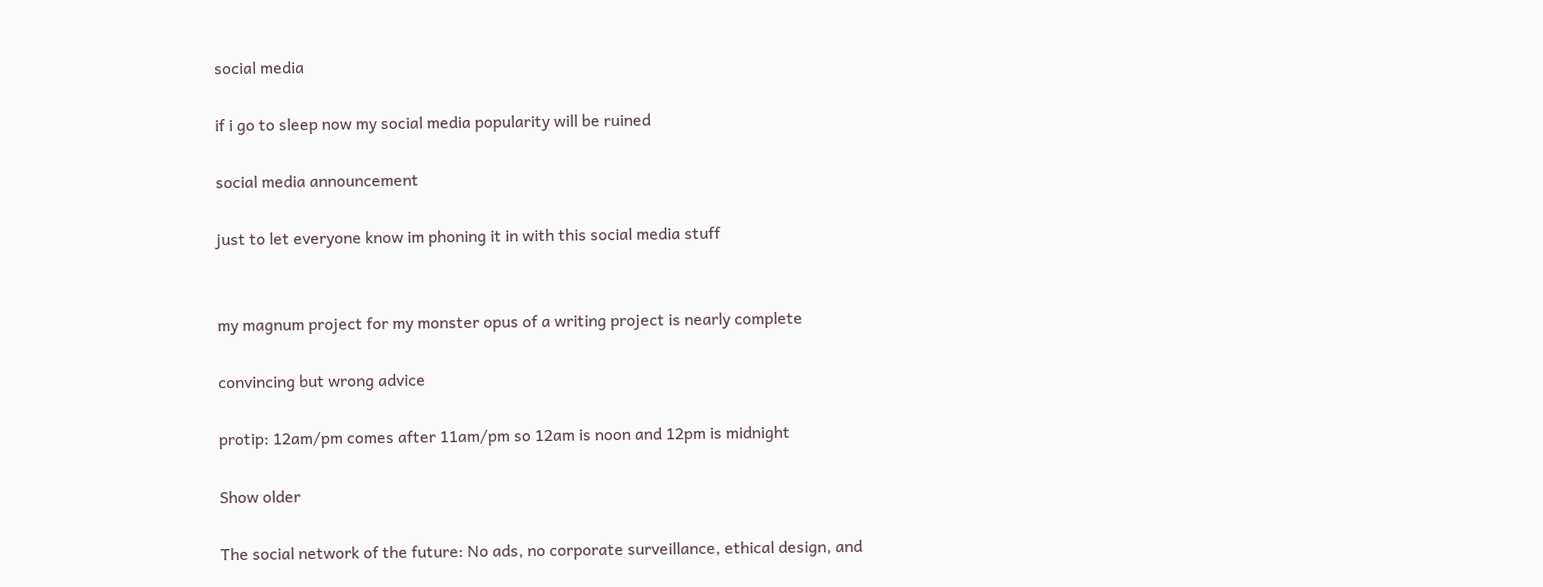social media

if i go to sleep now my social media popularity will be ruined

social media announcement

just to let everyone know im phoning it in with this social media stuff


my magnum project for my monster opus of a writing project is nearly complete

convincing but wrong advice

protip: 12am/pm comes after 11am/pm so 12am is noon and 12pm is midnight

Show older

The social network of the future: No ads, no corporate surveillance, ethical design, and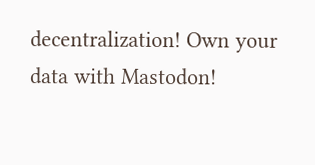decentralization! Own your data with Mastodon!